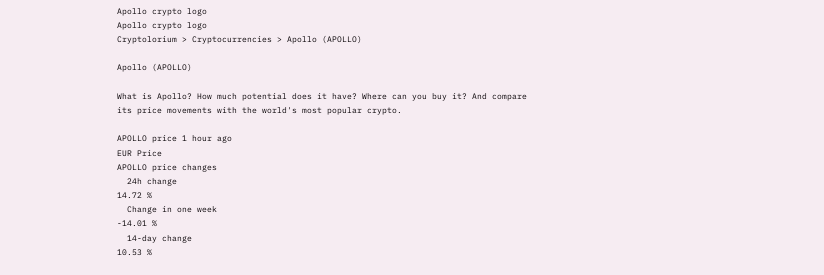Apollo crypto logo
Apollo crypto logo
Cryptolorium > Cryptocurrencies > Apollo (APOLLO)

Apollo (APOLLO)

What is Apollo? How much potential does it have? Where can you buy it? And compare its price movements with the world's most popular crypto.

APOLLO price 1 hour ago
EUR Price
APOLLO price changes
  24h change
14.72 %
  Change in one week
-14.01 %
  14-day change
10.53 %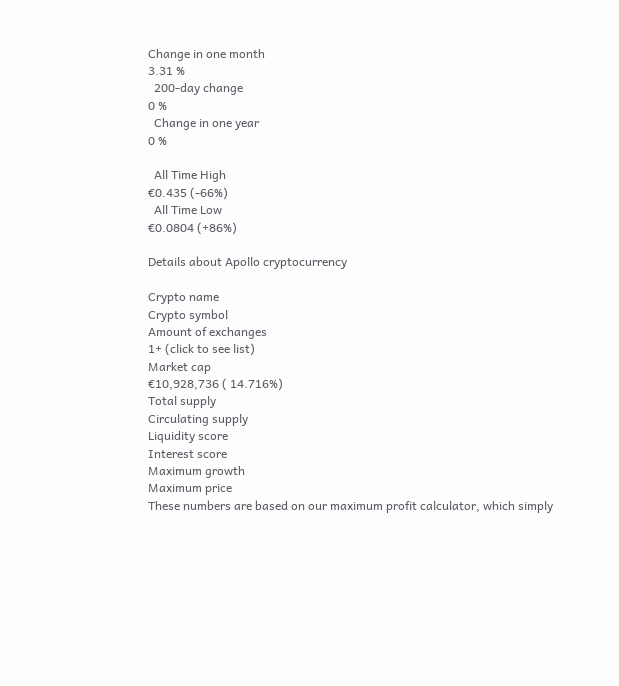Change in one month
3.31 %
  200-day change
0 %
  Change in one year
0 %

  All Time High
€0.435 (-66%)
  All Time Low
€0.0804 (+86%)

Details about Apollo cryptocurrency

Crypto name
Crypto symbol
Amount of exchanges
1+ (click to see list)
Market cap
€10,928,736 ( 14.716%)
Total supply
Circulating supply
Liquidity score
Interest score
Maximum growth
Maximum price
These numbers are based on our maximum profit calculator, which simply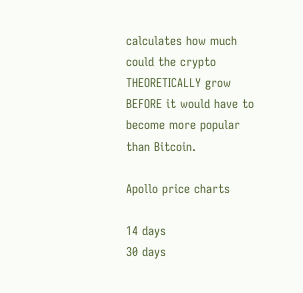calculates how much could the crypto THEORETICALLY grow BEFORE it would have to become more popular than Bitcoin.

Apollo price charts

14 days
30 days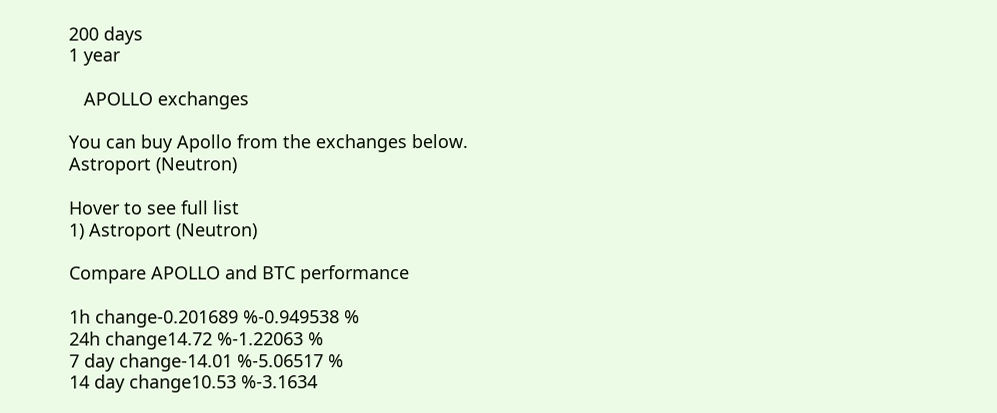200 days
1 year

   APOLLO exchanges

You can buy Apollo from the exchanges below.
Astroport (Neutron)

Hover to see full list
1) Astroport (Neutron)

Compare APOLLO and BTC performance

1h change-0.201689 %-0.949538 %
24h change14.72 %-1.22063 %
7 day change-14.01 %-5.06517 %
14 day change10.53 %-3.1634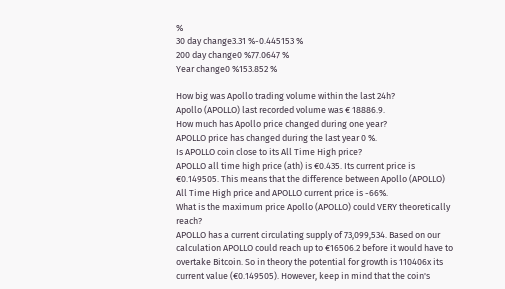%
30 day change3.31 %-0.445153 %
200 day change0 %77.0647 %
Year change0 %153.852 %

How big was Apollo trading volume within the last 24h?
Apollo (APOLLO) last recorded volume was € 18886.9.
How much has Apollo price changed during one year?
APOLLO price has changed during the last year 0 %.
Is APOLLO coin close to its All Time High price?
APOLLO all time high price (ath) is €0.435. Its current price is €0.149505. This means that the difference between Apollo (APOLLO) All Time High price and APOLLO current price is -66%.
What is the maximum price Apollo (APOLLO) could VERY theoretically reach?
APOLLO has a current circulating supply of 73,099,534. Based on our calculation APOLLO could reach up to €16506.2 before it would have to overtake Bitcoin. So in theory the potential for growth is 110406x its current value (€0.149505). However, keep in mind that the coin's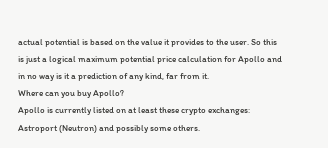actual potential is based on the value it provides to the user. So this is just a logical maximum potential price calculation for Apollo and in no way is it a prediction of any kind, far from it.
Where can you buy Apollo?
Apollo is currently listed on at least these crypto exchanges: Astroport (Neutron) and possibly some others.